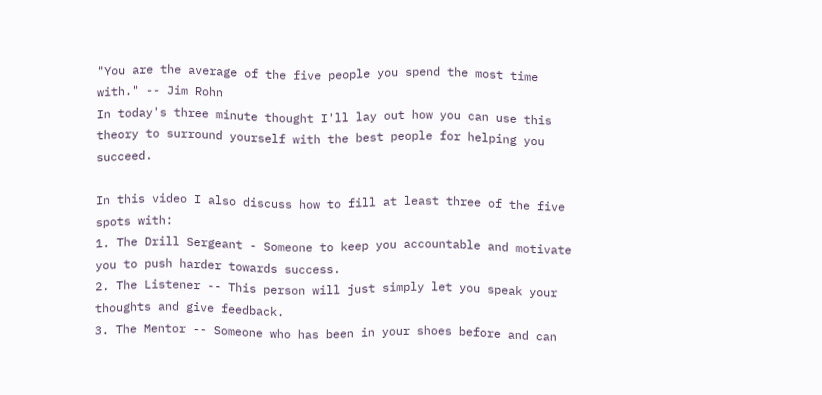"You are the average of the five people you spend the most time with." -- Jim Rohn
In today's three minute thought I'll lay out how you can use this theory to surround yourself with the best people for helping you succeed.

In this video I also discuss how to fill at least three of the five spots with:
1. The Drill Sergeant - Someone to keep you accountable and motivate you to push harder towards success.
2. The Listener -- This person will just simply let you speak your thoughts and give feedback.
3. The Mentor -- Someone who has been in your shoes before and can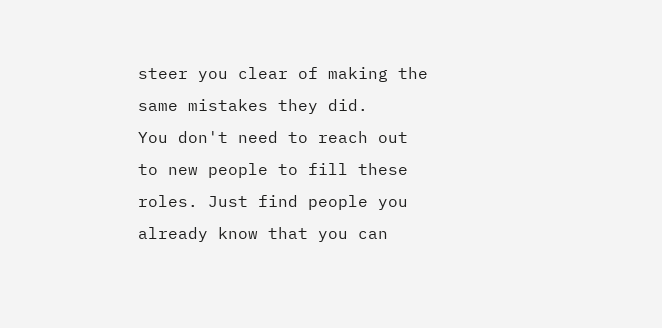steer you clear of making the same mistakes they did.
You don't need to reach out to new people to fill these roles. Just find people you already know that you can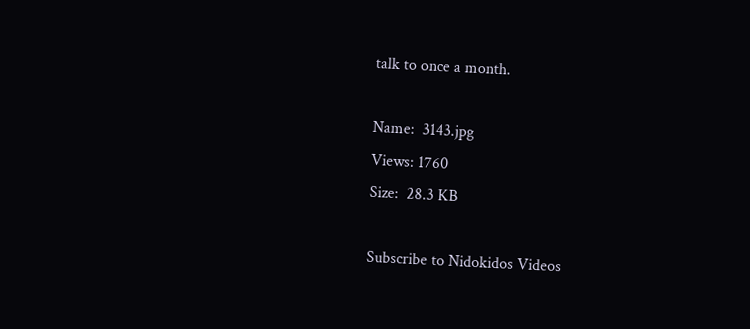talk to once a month.

Name:  3143.jpg
Views: 1760
Size:  28.3 KB

Subscribe to Nidokidos Videos